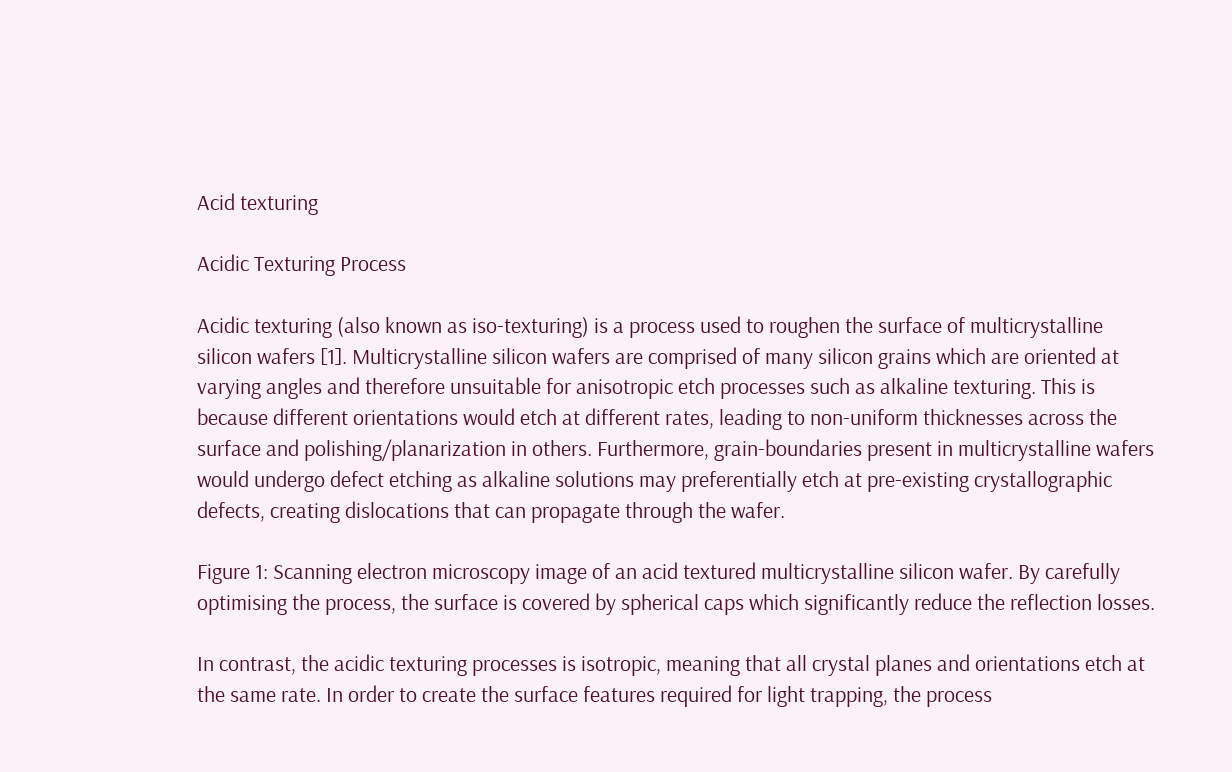Acid texturing

Acidic Texturing Process

Acidic texturing (also known as iso-texturing) is a process used to roughen the surface of multicrystalline silicon wafers [1]. Multicrystalline silicon wafers are comprised of many silicon grains which are oriented at varying angles and therefore unsuitable for anisotropic etch processes such as alkaline texturing. This is because different orientations would etch at different rates, leading to non-uniform thicknesses across the surface and polishing/planarization in others. Furthermore, grain-boundaries present in multicrystalline wafers would undergo defect etching as alkaline solutions may preferentially etch at pre-existing crystallographic defects, creating dislocations that can propagate through the wafer.

Figure 1: Scanning electron microscopy image of an acid textured multicrystalline silicon wafer. By carefully optimising the process, the surface is covered by spherical caps which significantly reduce the reflection losses.

In contrast, the acidic texturing processes is isotropic, meaning that all crystal planes and orientations etch at the same rate. In order to create the surface features required for light trapping, the process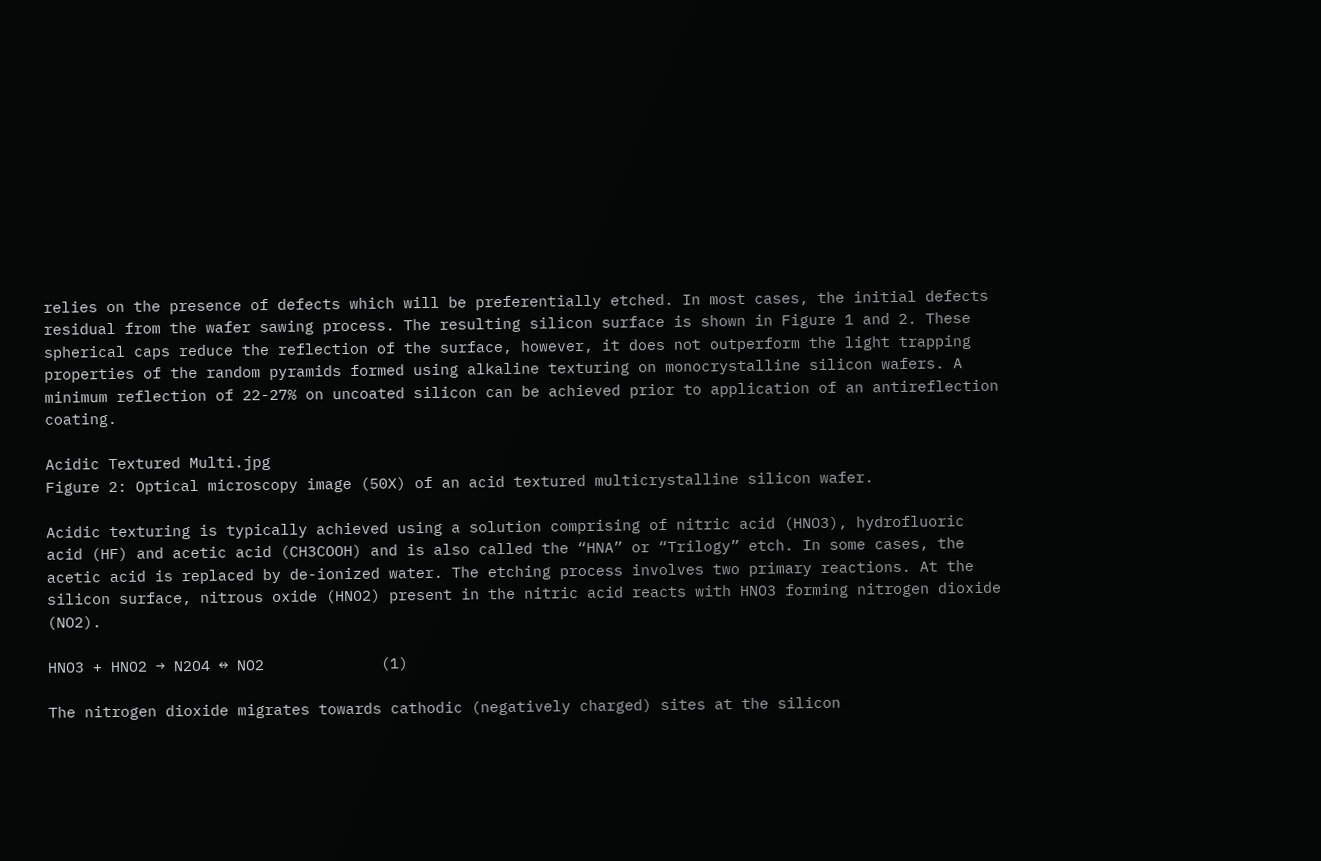relies on the presence of defects which will be preferentially etched. In most cases, the initial defects residual from the wafer sawing process. The resulting silicon surface is shown in Figure 1 and 2. These spherical caps reduce the reflection of the surface, however, it does not outperform the light trapping properties of the random pyramids formed using alkaline texturing on monocrystalline silicon wafers. A minimum reflection of 22-27% on uncoated silicon can be achieved prior to application of an antireflection coating.

Acidic Textured Multi.jpg
Figure 2: Optical microscopy image (50X) of an acid textured multicrystalline silicon wafer.

Acidic texturing is typically achieved using a solution comprising of nitric acid (HNO3), hydrofluoric acid (HF) and acetic acid (CH3COOH) and is also called the “HNA” or “Trilogy” etch. In some cases, the acetic acid is replaced by de-ionized water. The etching process involves two primary reactions. At the silicon surface, nitrous oxide (HNO2) present in the nitric acid reacts with HNO3 forming nitrogen dioxide (NO2).

HNO3 + HNO2 → N2O4 ↔ NO2             (1)

The nitrogen dioxide migrates towards cathodic (negatively charged) sites at the silicon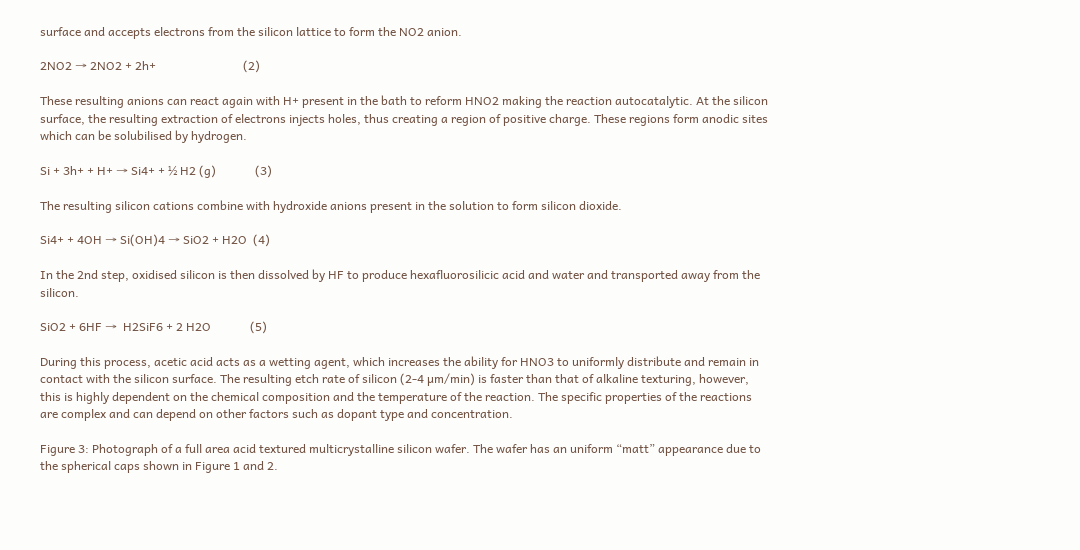surface and accepts electrons from the silicon lattice to form the NO2 anion.

2NO2 → 2NO2 + 2h+                             (2)

These resulting anions can react again with H+ present in the bath to reform HNO2 making the reaction autocatalytic. At the silicon surface, the resulting extraction of electrons injects holes, thus creating a region of positive charge. These regions form anodic sites which can be solubilised by hydrogen.

Si + 3h+ + H+ → Si4+ + ½ H2 (g)             (3)

The resulting silicon cations combine with hydroxide anions present in the solution to form silicon dioxide.

Si4+ + 4OH → Si(OH)4 → SiO2 + H2O  (4)

In the 2nd step, oxidised silicon is then dissolved by HF to produce hexafluorosilicic acid and water and transported away from the silicon.

SiO2 + 6HF →  H2SiF6 + 2 H2O             (5)

During this process, acetic acid acts as a wetting agent, which increases the ability for HNO3 to uniformly distribute and remain in contact with the silicon surface. The resulting etch rate of silicon (2-4 µm/min) is faster than that of alkaline texturing, however, this is highly dependent on the chemical composition and the temperature of the reaction. The specific properties of the reactions are complex and can depend on other factors such as dopant type and concentration.

Figure 3: Photograph of a full area acid textured multicrystalline silicon wafer. The wafer has an uniform “matt” appearance due to the spherical caps shown in Figure 1 and 2.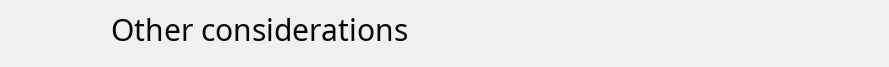Other considerations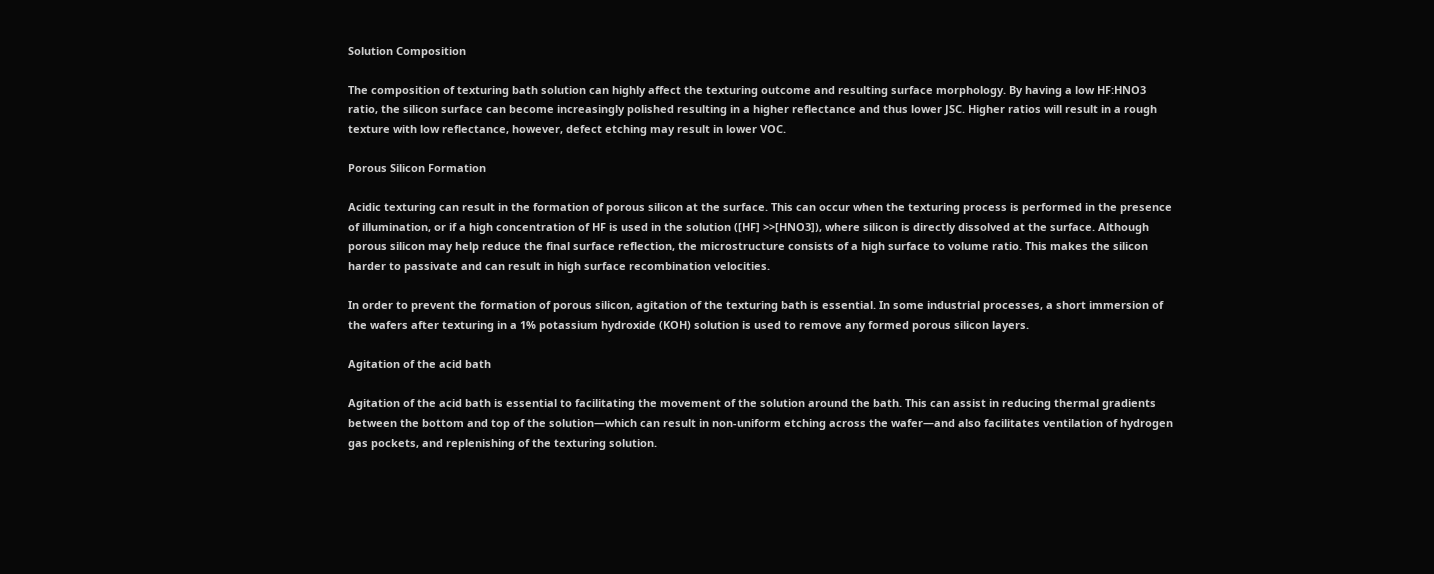Solution Composition

The composition of texturing bath solution can highly affect the texturing outcome and resulting surface morphology. By having a low HF:HNO3 ratio, the silicon surface can become increasingly polished resulting in a higher reflectance and thus lower JSC. Higher ratios will result in a rough texture with low reflectance, however, defect etching may result in lower VOC.

Porous Silicon Formation

Acidic texturing can result in the formation of porous silicon at the surface. This can occur when the texturing process is performed in the presence of illumination, or if a high concentration of HF is used in the solution ([HF] >>[HNO3]), where silicon is directly dissolved at the surface. Although porous silicon may help reduce the final surface reflection, the microstructure consists of a high surface to volume ratio. This makes the silicon harder to passivate and can result in high surface recombination velocities.

In order to prevent the formation of porous silicon, agitation of the texturing bath is essential. In some industrial processes, a short immersion of the wafers after texturing in a 1% potassium hydroxide (KOH) solution is used to remove any formed porous silicon layers.

Agitation of the acid bath

Agitation of the acid bath is essential to facilitating the movement of the solution around the bath. This can assist in reducing thermal gradients between the bottom and top of the solution—which can result in non-uniform etching across the wafer—and also facilitates ventilation of hydrogen gas pockets, and replenishing of the texturing solution.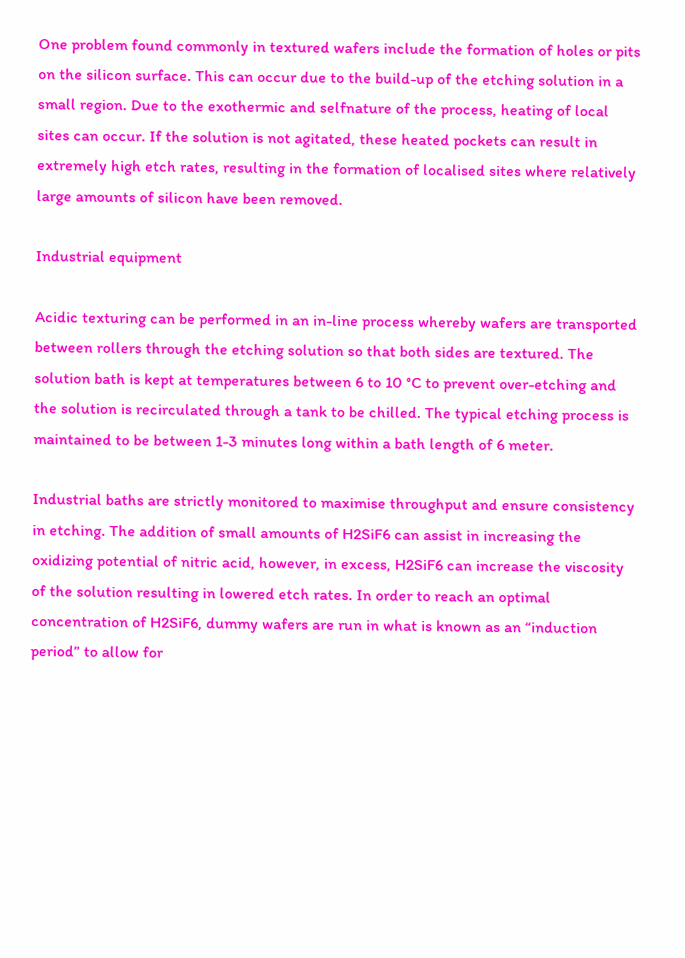One problem found commonly in textured wafers include the formation of holes or pits on the silicon surface. This can occur due to the build-up of the etching solution in a small region. Due to the exothermic and selfnature of the process, heating of local sites can occur. If the solution is not agitated, these heated pockets can result in extremely high etch rates, resulting in the formation of localised sites where relatively large amounts of silicon have been removed.

Industrial equipment

Acidic texturing can be performed in an in-line process whereby wafers are transported between rollers through the etching solution so that both sides are textured. The solution bath is kept at temperatures between 6 to 10 °C to prevent over-etching and the solution is recirculated through a tank to be chilled. The typical etching process is maintained to be between 1-3 minutes long within a bath length of 6 meter.

Industrial baths are strictly monitored to maximise throughput and ensure consistency in etching. The addition of small amounts of H2SiF6 can assist in increasing the oxidizing potential of nitric acid, however, in excess, H2SiF6 can increase the viscosity of the solution resulting in lowered etch rates. In order to reach an optimal concentration of H2SiF6, dummy wafers are run in what is known as an “induction period” to allow for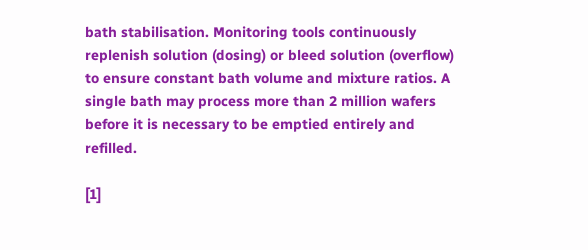bath stabilisation. Monitoring tools continuously replenish solution (dosing) or bleed solution (overflow) to ensure constant bath volume and mixture ratios. A single bath may process more than 2 million wafers before it is necessary to be emptied entirely and refilled.

[1]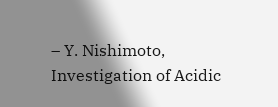– Y. Nishimoto, Investigation of Acidic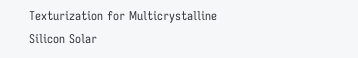Texturization for Multicrystalline Silicon Solar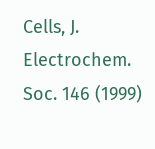Cells, J. Electrochem. Soc. 146 (1999)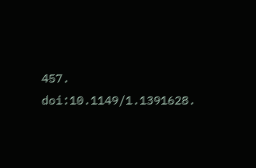457. doi:10.1149/1.1391628.